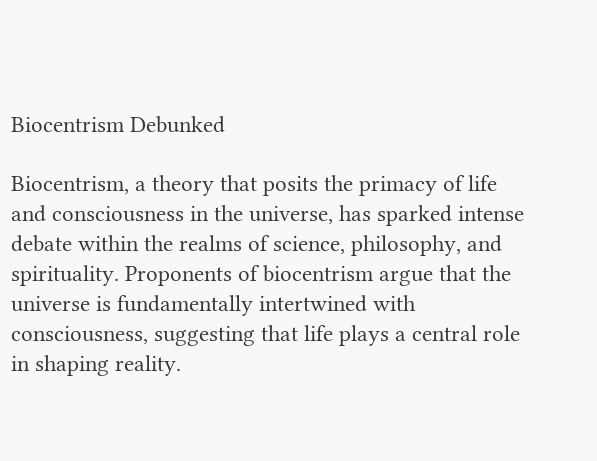Biocentrism Debunked

Biocentrism, a theory that posits the primacy of life and consciousness in the universe, has sparked intense debate within the realms of science, philosophy, and spirituality. Proponents of biocentrism argue that the universe is fundamentally intertwined with consciousness, suggesting that life plays a central role in shaping reality.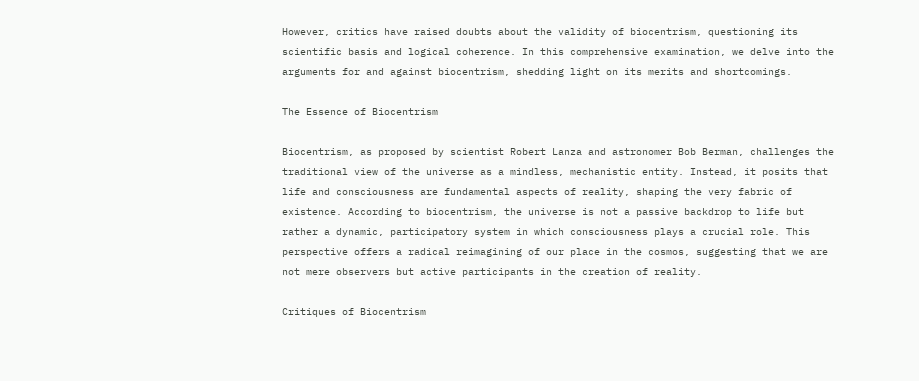However, critics have raised doubts about the validity of biocentrism, questioning its scientific basis and logical coherence. In this comprehensive examination, we delve into the arguments for and against biocentrism, shedding light on its merits and shortcomings.

The Essence of Biocentrism

Biocentrism, as proposed by scientist Robert Lanza and astronomer Bob Berman, challenges the traditional view of the universe as a mindless, mechanistic entity. Instead, it posits that life and consciousness are fundamental aspects of reality, shaping the very fabric of existence. According to biocentrism, the universe is not a passive backdrop to life but rather a dynamic, participatory system in which consciousness plays a crucial role. This perspective offers a radical reimagining of our place in the cosmos, suggesting that we are not mere observers but active participants in the creation of reality.

Critiques of Biocentrism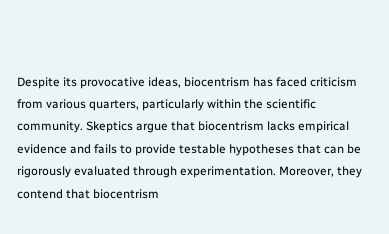Despite its provocative ideas, biocentrism has faced criticism from various quarters, particularly within the scientific community. Skeptics argue that biocentrism lacks empirical evidence and fails to provide testable hypotheses that can be rigorously evaluated through experimentation. Moreover, they contend that biocentrism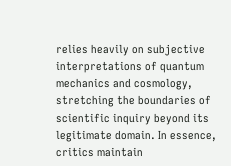relies heavily on subjective interpretations of quantum mechanics and cosmology, stretching the boundaries of scientific inquiry beyond its legitimate domain. In essence, critics maintain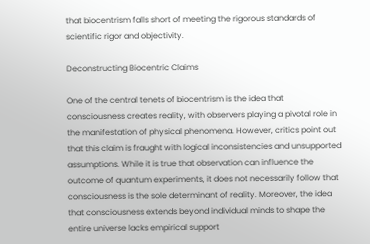that biocentrism falls short of meeting the rigorous standards of scientific rigor and objectivity.

Deconstructing Biocentric Claims

One of the central tenets of biocentrism is the idea that consciousness creates reality, with observers playing a pivotal role in the manifestation of physical phenomena. However, critics point out that this claim is fraught with logical inconsistencies and unsupported assumptions. While it is true that observation can influence the outcome of quantum experiments, it does not necessarily follow that consciousness is the sole determinant of reality. Moreover, the idea that consciousness extends beyond individual minds to shape the entire universe lacks empirical support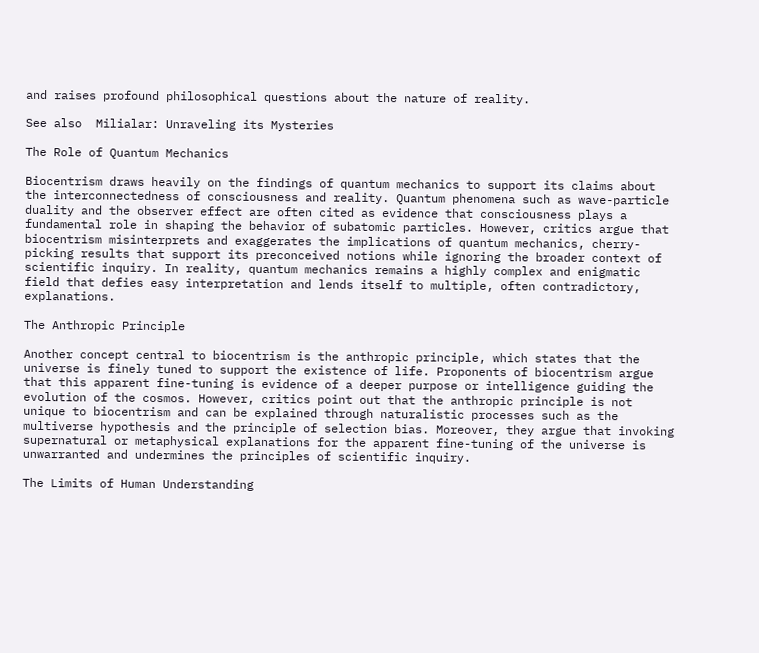and raises profound philosophical questions about the nature of reality.

See also  Milialar: Unraveling its Mysteries

The Role of Quantum Mechanics

Biocentrism draws heavily on the findings of quantum mechanics to support its claims about the interconnectedness of consciousness and reality. Quantum phenomena such as wave-particle duality and the observer effect are often cited as evidence that consciousness plays a fundamental role in shaping the behavior of subatomic particles. However, critics argue that biocentrism misinterprets and exaggerates the implications of quantum mechanics, cherry-picking results that support its preconceived notions while ignoring the broader context of scientific inquiry. In reality, quantum mechanics remains a highly complex and enigmatic field that defies easy interpretation and lends itself to multiple, often contradictory, explanations.

The Anthropic Principle

Another concept central to biocentrism is the anthropic principle, which states that the universe is finely tuned to support the existence of life. Proponents of biocentrism argue that this apparent fine-tuning is evidence of a deeper purpose or intelligence guiding the evolution of the cosmos. However, critics point out that the anthropic principle is not unique to biocentrism and can be explained through naturalistic processes such as the multiverse hypothesis and the principle of selection bias. Moreover, they argue that invoking supernatural or metaphysical explanations for the apparent fine-tuning of the universe is unwarranted and undermines the principles of scientific inquiry.

The Limits of Human Understanding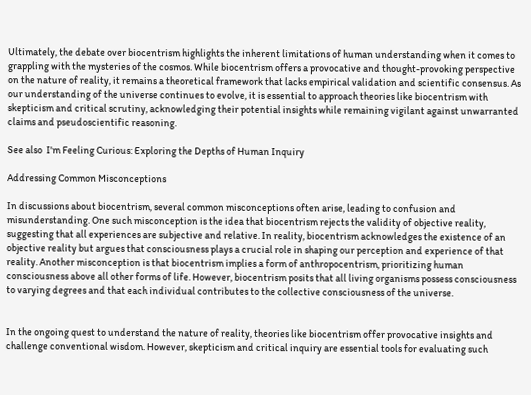Ultimately, the debate over biocentrism highlights the inherent limitations of human understanding when it comes to grappling with the mysteries of the cosmos. While biocentrism offers a provocative and thought-provoking perspective on the nature of reality, it remains a theoretical framework that lacks empirical validation and scientific consensus. As our understanding of the universe continues to evolve, it is essential to approach theories like biocentrism with skepticism and critical scrutiny, acknowledging their potential insights while remaining vigilant against unwarranted claims and pseudoscientific reasoning.

See also  I'm Feeling Curious: Exploring the Depths of Human Inquiry

Addressing Common Misconceptions

In discussions about biocentrism, several common misconceptions often arise, leading to confusion and misunderstanding. One such misconception is the idea that biocentrism rejects the validity of objective reality, suggesting that all experiences are subjective and relative. In reality, biocentrism acknowledges the existence of an objective reality but argues that consciousness plays a crucial role in shaping our perception and experience of that reality. Another misconception is that biocentrism implies a form of anthropocentrism, prioritizing human consciousness above all other forms of life. However, biocentrism posits that all living organisms possess consciousness to varying degrees and that each individual contributes to the collective consciousness of the universe.


In the ongoing quest to understand the nature of reality, theories like biocentrism offer provocative insights and challenge conventional wisdom. However, skepticism and critical inquiry are essential tools for evaluating such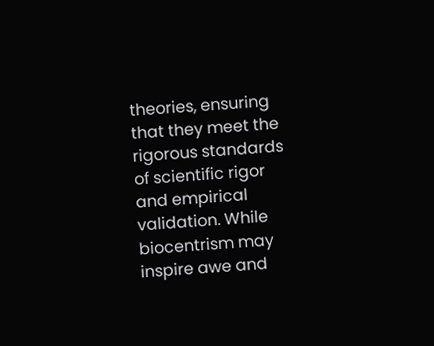theories, ensuring that they meet the rigorous standards of scientific rigor and empirical validation. While biocentrism may inspire awe and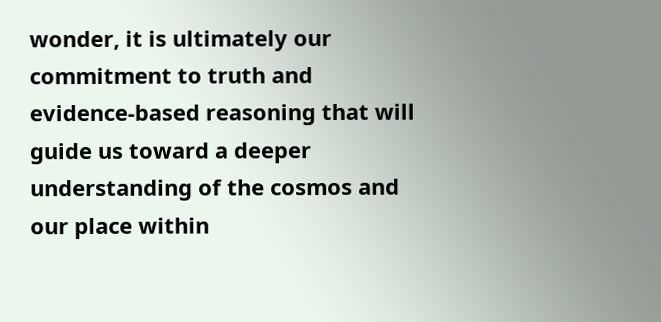wonder, it is ultimately our commitment to truth and evidence-based reasoning that will guide us toward a deeper understanding of the cosmos and our place within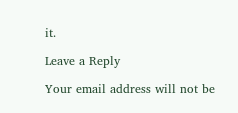it.

Leave a Reply

Your email address will not be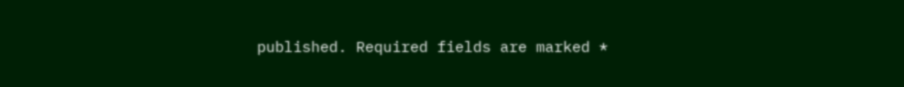published. Required fields are marked *